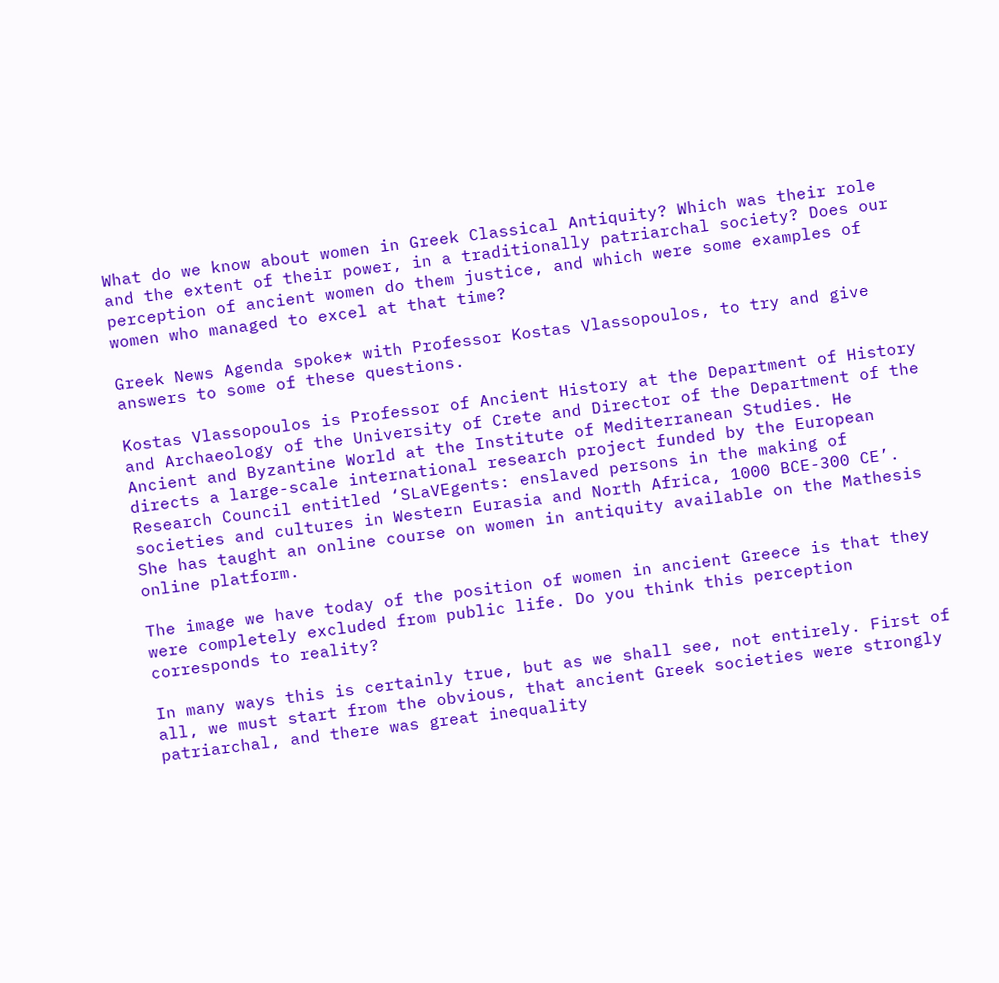What do we know about women in Greek Classical Antiquity? Which was their role and the extent of their power, in a traditionally patriarchal society? Does our perception of ancient women do them justice, and which were some examples of women who managed to excel at that time?

Greek News Agenda spoke* with Professor Kostas Vlassopoulos, to try and give answers to some of these questions.

Kostas Vlassopoulos is Professor of Ancient History at the Department of History and Archaeology of the University of Crete and Director of the Department of the Ancient and Byzantine World at the Institute of Mediterranean Studies. He directs a large-scale international research project funded by the European Research Council entitled ‘SLaVEgents: enslaved persons in the making of societies and cultures in Western Eurasia and North Africa, 1000 BCE-300 CE’. She has taught an online course on women in antiquity available on the Mathesis online platform.

The image we have today of the position of women in ancient Greece is that they were completely excluded from public life. Do you think this perception corresponds to reality?

In many ways this is certainly true, but as we shall see, not entirely. First of all, we must start from the obvious, that ancient Greek societies were strongly patriarchal, and there was great inequality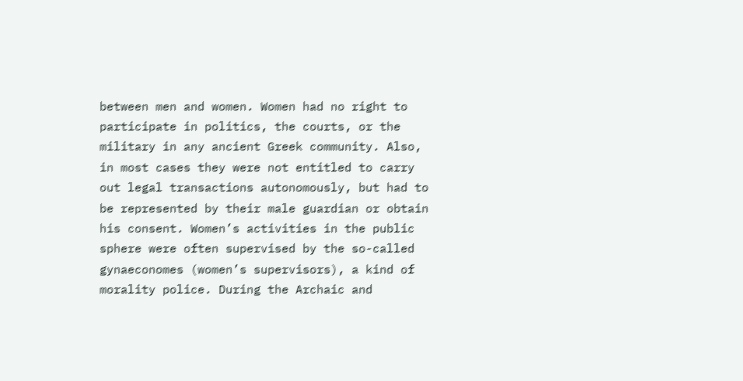between men and women. Women had no right to participate in politics, the courts, or the military in any ancient Greek community. Also, in most cases they were not entitled to carry out legal transactions autonomously, but had to be represented by their male guardian or obtain his consent. Women’s activities in the public sphere were often supervised by the so-called gynaeconomes (women’s supervisors), a kind of morality police. During the Archaic and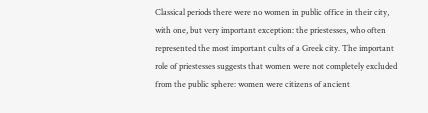Classical periods there were no women in public office in their city, with one, but very important exception: the priestesses, who often represented the most important cults of a Greek city. The important role of priestesses suggests that women were not completely excluded from the public sphere: women were citizens of ancient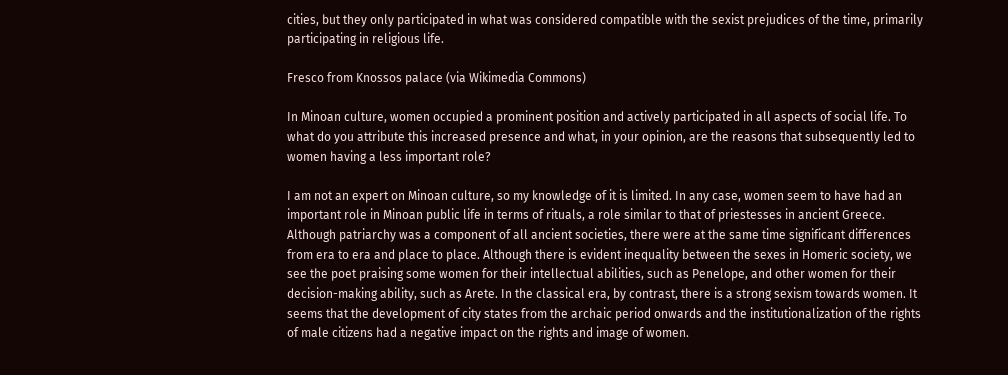cities, but they only participated in what was considered compatible with the sexist prejudices of the time, primarily participating in religious life.

Fresco from Knossos palace (via Wikimedia Commons)

In Minoan culture, women occupied a prominent position and actively participated in all aspects of social life. To what do you attribute this increased presence and what, in your opinion, are the reasons that subsequently led to women having a less important role?

I am not an expert on Minoan culture, so my knowledge of it is limited. In any case, women seem to have had an important role in Minoan public life in terms of rituals, a role similar to that of priestesses in ancient Greece. Although patriarchy was a component of all ancient societies, there were at the same time significant differences from era to era and place to place. Although there is evident inequality between the sexes in Homeric society, we see the poet praising some women for their intellectual abilities, such as Penelope, and other women for their decision-making ability, such as Arete. In the classical era, by contrast, there is a strong sexism towards women. It seems that the development of city states from the archaic period onwards and the institutionalization of the rights of male citizens had a negative impact on the rights and image of women.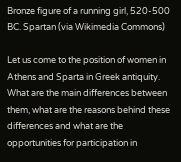Bronze figure of a running girl, 520-500 BC. Spartan (via Wikimedia Commons)

Let us come to the position of women in Athens and Sparta in Greek antiquity. What are the main differences between them, what are the reasons behind these differences and what are the opportunities for participation in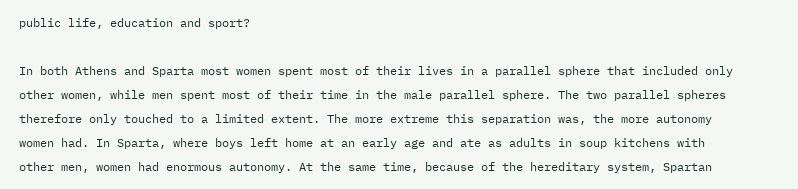public life, education and sport?

In both Athens and Sparta most women spent most of their lives in a parallel sphere that included only other women, while men spent most of their time in the male parallel sphere. The two parallel spheres therefore only touched to a limited extent. The more extreme this separation was, the more autonomy women had. In Sparta, where boys left home at an early age and ate as adults in soup kitchens with other men, women had enormous autonomy. At the same time, because of the hereditary system, Spartan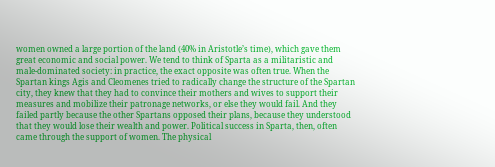women owned a large portion of the land (40% in Aristotle’s time), which gave them great economic and social power. We tend to think of Sparta as a militaristic and male-dominated society: in practice, the exact opposite was often true. When the Spartan kings Agis and Cleomenes tried to radically change the structure of the Spartan city, they knew that they had to convince their mothers and wives to support their measures and mobilize their patronage networks, or else they would fail. And they failed partly because the other Spartans opposed their plans, because they understood that they would lose their wealth and power. Political success in Sparta, then, often came through the support of women. The physical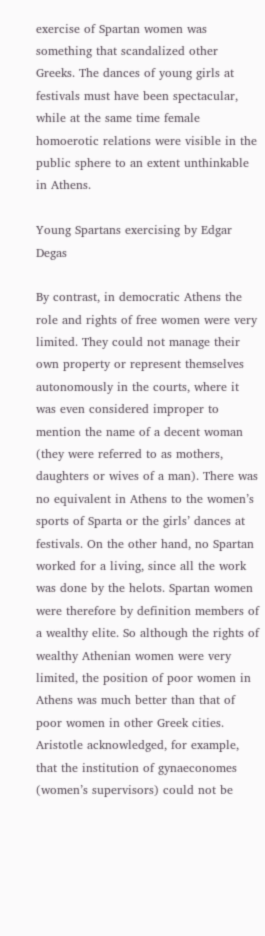exercise of Spartan women was something that scandalized other Greeks. The dances of young girls at festivals must have been spectacular, while at the same time female homoerotic relations were visible in the public sphere to an extent unthinkable in Athens.

Young Spartans exercising by Edgar Degas

By contrast, in democratic Athens the role and rights of free women were very limited. They could not manage their own property or represent themselves autonomously in the courts, where it was even considered improper to mention the name of a decent woman (they were referred to as mothers, daughters or wives of a man). There was no equivalent in Athens to the women’s sports of Sparta or the girls’ dances at festivals. On the other hand, no Spartan worked for a living, since all the work was done by the helots. Spartan women were therefore by definition members of a wealthy elite. So although the rights of wealthy Athenian women were very limited, the position of poor women in Athens was much better than that of poor women in other Greek cities. Aristotle acknowledged, for example, that the institution of gynaeconomes (women’s supervisors) could not be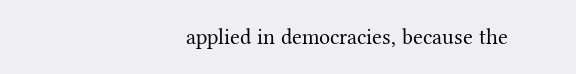applied in democracies, because the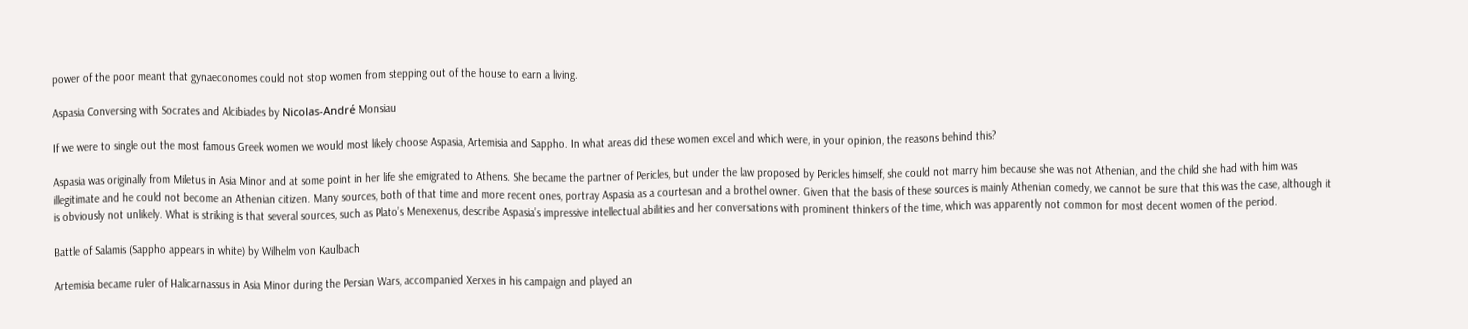power of the poor meant that gynaeconomes could not stop women from stepping out of the house to earn a living.

Aspasia Conversing with Socrates and Alcibiades by Nicolas-André Monsiau

If we were to single out the most famous Greek women we would most likely choose Aspasia, Artemisia and Sappho. In what areas did these women excel and which were, in your opinion, the reasons behind this?

Aspasia was originally from Miletus in Asia Minor and at some point in her life she emigrated to Athens. She became the partner of Pericles, but under the law proposed by Pericles himself, she could not marry him because she was not Athenian, and the child she had with him was illegitimate and he could not become an Athenian citizen. Many sources, both of that time and more recent ones, portray Aspasia as a courtesan and a brothel owner. Given that the basis of these sources is mainly Athenian comedy, we cannot be sure that this was the case, although it is obviously not unlikely. What is striking is that several sources, such as Plato’s Menexenus, describe Aspasia’s impressive intellectual abilities and her conversations with prominent thinkers of the time, which was apparently not common for most decent women of the period.

Battle of Salamis (Sappho appears in white) by Wilhelm von Kaulbach

Artemisia became ruler of Halicarnassus in Asia Minor during the Persian Wars, accompanied Xerxes in his campaign and played an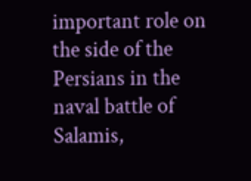important role on the side of the Persians in the naval battle of Salamis,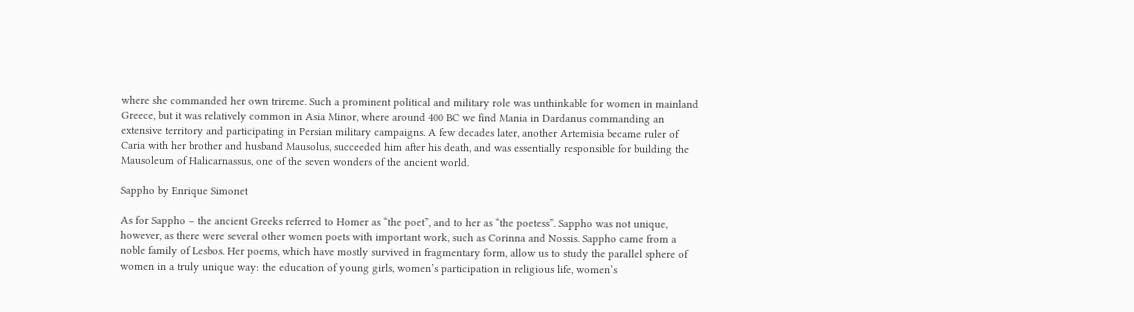where she commanded her own trireme. Such a prominent political and military role was unthinkable for women in mainland Greece, but it was relatively common in Asia Minor, where around 400 BC we find Mania in Dardanus commanding an extensive territory and participating in Persian military campaigns. A few decades later, another Artemisia became ruler of Caria with her brother and husband Mausolus, succeeded him after his death, and was essentially responsible for building the Mausoleum of Halicarnassus, one of the seven wonders of the ancient world.

Sappho by Enrique Simonet

As for Sappho – the ancient Greeks referred to Homer as “the poet”, and to her as “the poetess”. Sappho was not unique, however, as there were several other women poets with important work, such as Corinna and Nossis. Sappho came from a noble family of Lesbos. Her poems, which have mostly survived in fragmentary form, allow us to study the parallel sphere of women in a truly unique way: the education of young girls, women’s participation in religious life, women’s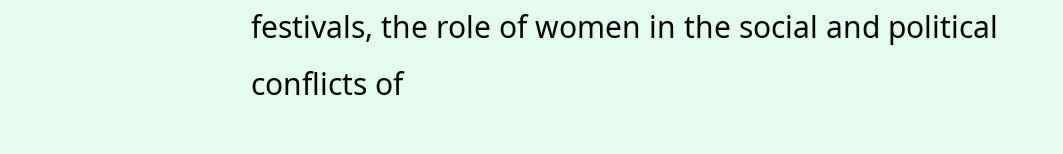festivals, the role of women in the social and political conflicts of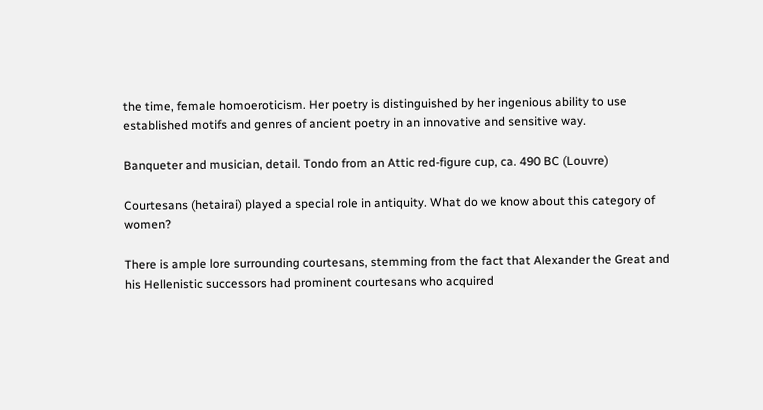the time, female homoeroticism. Her poetry is distinguished by her ingenious ability to use established motifs and genres of ancient poetry in an innovative and sensitive way.

Banqueter and musician, detail. Tondo from an Attic red-figure cup, ca. 490 BC (Louvre)

Courtesans (hetairai) played a special role in antiquity. What do we know about this category of women?

There is ample lore surrounding courtesans, stemming from the fact that Alexander the Great and his Hellenistic successors had prominent courtesans who acquired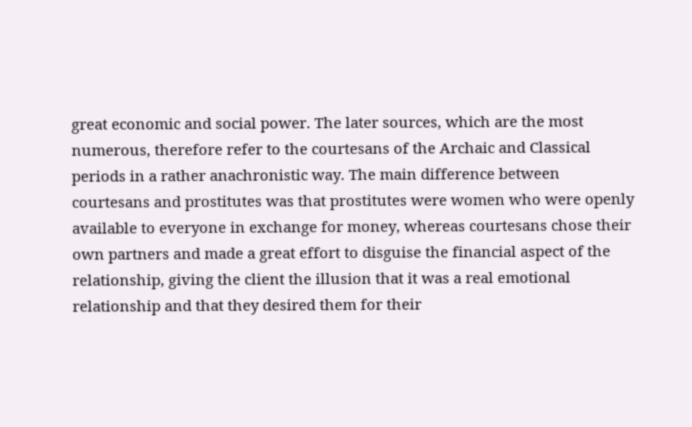great economic and social power. The later sources, which are the most numerous, therefore refer to the courtesans of the Archaic and Classical periods in a rather anachronistic way. The main difference between courtesans and prostitutes was that prostitutes were women who were openly available to everyone in exchange for money, whereas courtesans chose their own partners and made a great effort to disguise the financial aspect of the relationship, giving the client the illusion that it was a real emotional relationship and that they desired them for their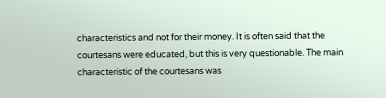characteristics and not for their money. It is often said that the courtesans were educated, but this is very questionable. The main characteristic of the courtesans was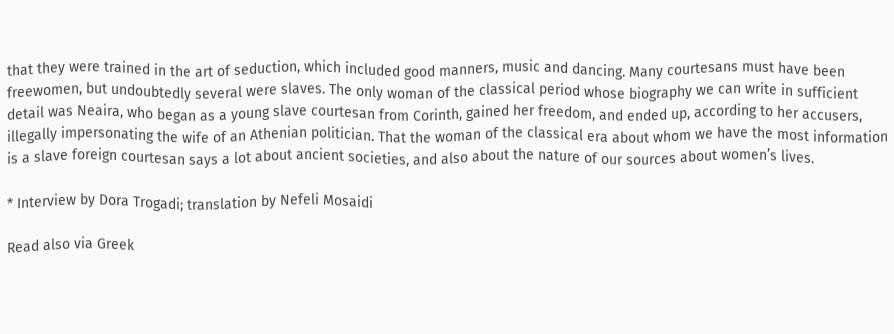that they were trained in the art of seduction, which included good manners, music and dancing. Many courtesans must have been freewomen, but undoubtedly several were slaves. The only woman of the classical period whose biography we can write in sufficient detail was Neaira, who began as a young slave courtesan from Corinth, gained her freedom, and ended up, according to her accusers, illegally impersonating the wife of an Athenian politician. That the woman of the classical era about whom we have the most information is a slave foreign courtesan says a lot about ancient societies, and also about the nature of our sources about women’s lives.

* Interview by Dora Trogadi; translation by Nefeli Mosaidi

Read also via Greek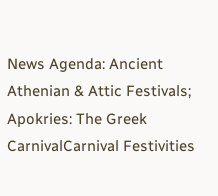News Agenda: Ancient Athenian & Attic Festivals; Apokries: The Greek CarnivalCarnival Festivities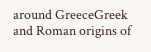around GreeceGreek and Roman origins of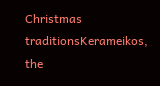Christmas traditionsKerameikos, the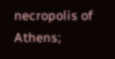necropolis of Athens;